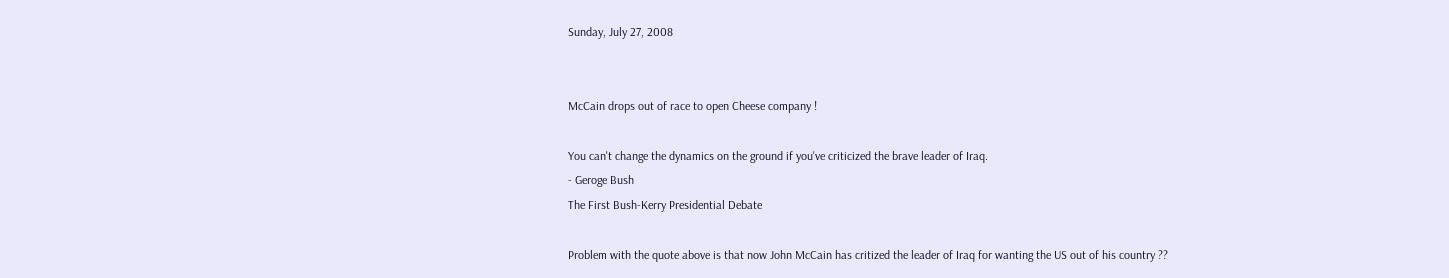Sunday, July 27, 2008


McCain drops out of race to open Cheese company !

You can't change the dynamics on the ground if you've criticized the brave leader of Iraq.
- Geroge Bush
The First Bush-Kerry Presidential Debate

Problem with the quote above is that now John McCain has critized the leader of Iraq for wanting the US out of his country ??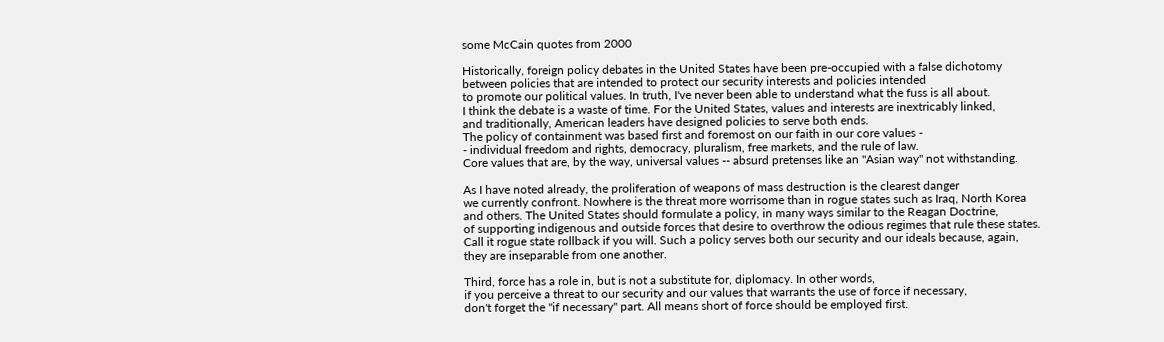some McCain quotes from 2000

Historically, foreign policy debates in the United States have been pre-occupied with a false dichotomy
between policies that are intended to protect our security interests and policies intended
to promote our political values. In truth, I've never been able to understand what the fuss is all about.
I think the debate is a waste of time. For the United States, values and interests are inextricably linked,
and traditionally, American leaders have designed policies to serve both ends.
The policy of containment was based first and foremost on our faith in our core values -
- individual freedom and rights, democracy, pluralism, free markets, and the rule of law.
Core values that are, by the way, universal values -- absurd pretenses like an "Asian way" not withstanding.

As I have noted already, the proliferation of weapons of mass destruction is the clearest danger
we currently confront. Nowhere is the threat more worrisome than in rogue states such as Iraq, North Korea
and others. The United States should formulate a policy, in many ways similar to the Reagan Doctrine,
of supporting indigenous and outside forces that desire to overthrow the odious regimes that rule these states.
Call it rogue state rollback if you will. Such a policy serves both our security and our ideals because, again,
they are inseparable from one another.

Third, force has a role in, but is not a substitute for, diplomacy. In other words,
if you perceive a threat to our security and our values that warrants the use of force if necessary,
don't forget the "if necessary" part. All means short of force should be employed first.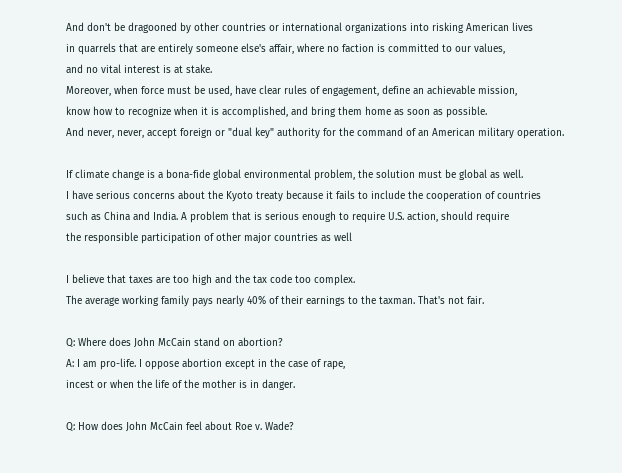And don't be dragooned by other countries or international organizations into risking American lives
in quarrels that are entirely someone else's affair, where no faction is committed to our values,
and no vital interest is at stake.
Moreover, when force must be used, have clear rules of engagement, define an achievable mission,
know how to recognize when it is accomplished, and bring them home as soon as possible.
And never, never, accept foreign or "dual key" authority for the command of an American military operation.

If climate change is a bona-fide global environmental problem, the solution must be global as well.
I have serious concerns about the Kyoto treaty because it fails to include the cooperation of countries
such as China and India. A problem that is serious enough to require U.S. action, should require
the responsible participation of other major countries as well

I believe that taxes are too high and the tax code too complex.
The average working family pays nearly 40% of their earnings to the taxman. That's not fair.

Q: Where does John McCain stand on abortion?
A: I am pro-life. I oppose abortion except in the case of rape,
incest or when the life of the mother is in danger.

Q: How does John McCain feel about Roe v. Wade?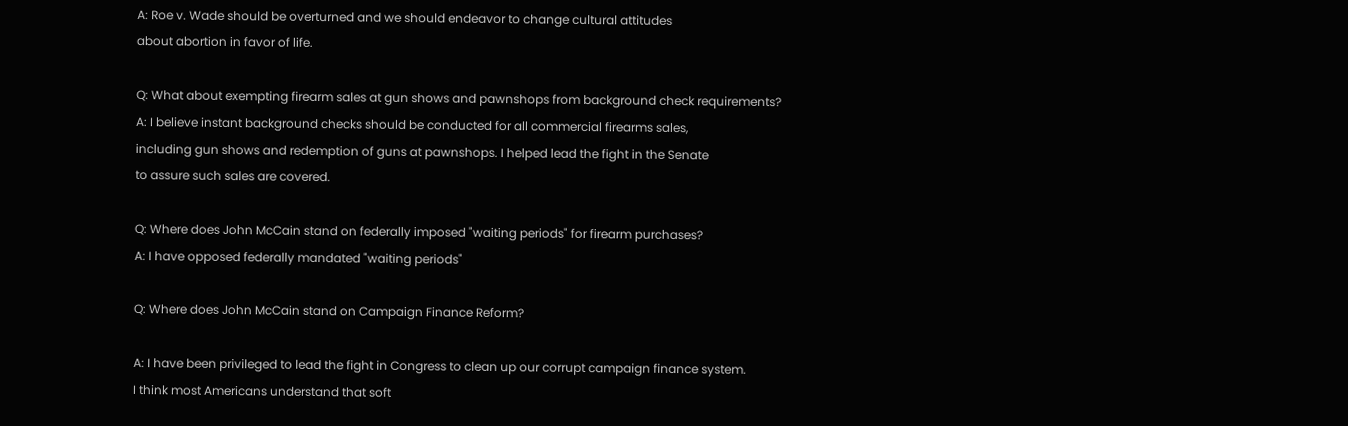A: Roe v. Wade should be overturned and we should endeavor to change cultural attitudes
about abortion in favor of life.

Q: What about exempting firearm sales at gun shows and pawnshops from background check requirements?
A: I believe instant background checks should be conducted for all commercial firearms sales,
including gun shows and redemption of guns at pawnshops. I helped lead the fight in the Senate
to assure such sales are covered.

Q: Where does John McCain stand on federally imposed "waiting periods" for firearm purchases?
A: I have opposed federally mandated "waiting periods"

Q: Where does John McCain stand on Campaign Finance Reform?

A: I have been privileged to lead the fight in Congress to clean up our corrupt campaign finance system.
I think most Americans understand that soft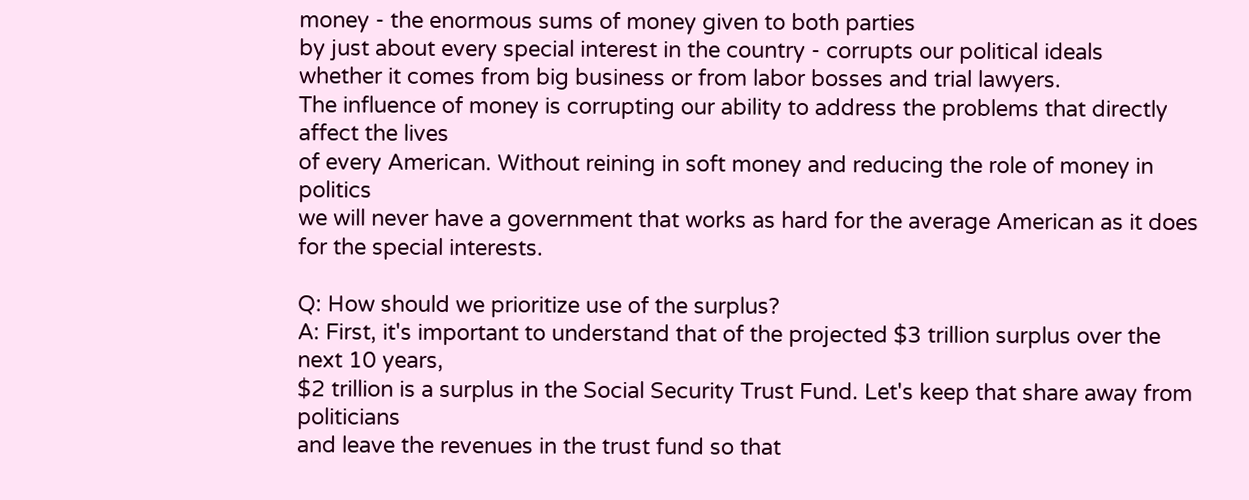money - the enormous sums of money given to both parties
by just about every special interest in the country - corrupts our political ideals
whether it comes from big business or from labor bosses and trial lawyers.
The influence of money is corrupting our ability to address the problems that directly affect the lives
of every American. Without reining in soft money and reducing the role of money in politics
we will never have a government that works as hard for the average American as it does for the special interests.

Q: How should we prioritize use of the surplus?
A: First, it's important to understand that of the projected $3 trillion surplus over the next 10 years,
$2 trillion is a surplus in the Social Security Trust Fund. Let's keep that share away from politicians
and leave the revenues in the trust fund so that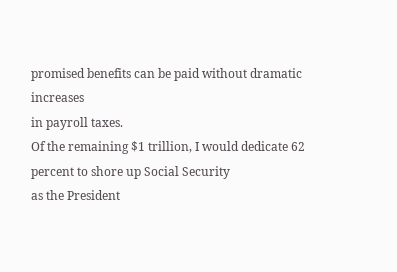promised benefits can be paid without dramatic increases
in payroll taxes.
Of the remaining $1 trillion, I would dedicate 62 percent to shore up Social Security
as the President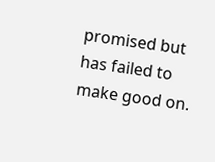promised but has failed to make good on.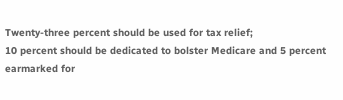Twenty-three percent should be used for tax relief;
10 percent should be dedicated to bolster Medicare and 5 percent earmarked for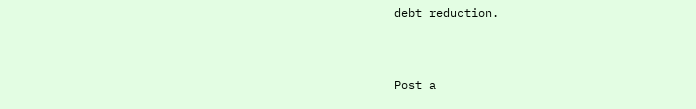debt reduction.



Post a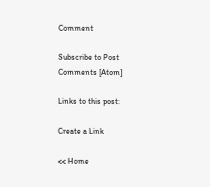Comment

Subscribe to Post Comments [Atom]

Links to this post:

Create a Link

<< Home